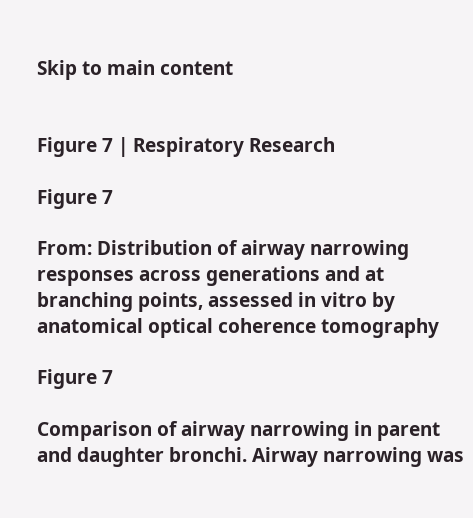Skip to main content


Figure 7 | Respiratory Research

Figure 7

From: Distribution of airway narrowing responses across generations and at branching points, assessed in vitro by anatomical optical coherence tomography

Figure 7

Comparison of airway narrowing in parent and daughter bronchi. Airway narrowing was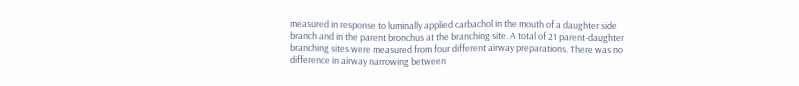measured in response to luminally applied carbachol in the mouth of a daughter side branch and in the parent bronchus at the branching site. A total of 21 parent-daughter branching sites were measured from four different airway preparations. There was no difference in airway narrowing between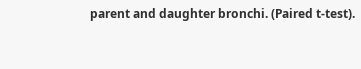parent and daughter bronchi. (Paired t-test).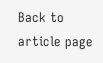Back to article page